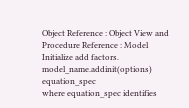Object Reference : Object View and Procedure Reference : Model
Initialize add factors.
model_name.addinit(options) equation_spec
where equation_spec identifies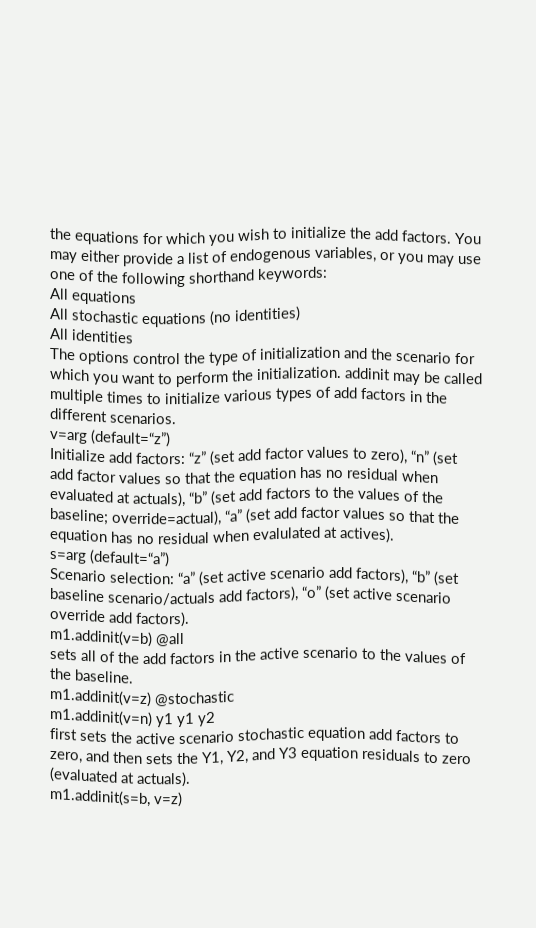the equations for which you wish to initialize the add factors. You may either provide a list of endogenous variables, or you may use one of the following shorthand keywords:
All equations
All stochastic equations (no identities)
All identities
The options control the type of initialization and the scenario for which you want to perform the initialization. addinit may be called multiple times to initialize various types of add factors in the different scenarios.
v=arg (default=“z”)
Initialize add factors: “z” (set add factor values to zero), “n” (set add factor values so that the equation has no residual when evaluated at actuals), “b” (set add factors to the values of the baseline; override=actual), “a” (set add factor values so that the equation has no residual when evalulated at actives).
s=arg (default=“a”)
Scenario selection: “a” (set active scenario add factors), “b” (set baseline scenario/actuals add factors), “o” (set active scenario override add factors).
m1.addinit(v=b) @all
sets all of the add factors in the active scenario to the values of the baseline.
m1.addinit(v=z) @stochastic
m1.addinit(v=n) y1 y1 y2
first sets the active scenario stochastic equation add factors to zero, and then sets the Y1, Y2, and Y3 equation residuals to zero (evaluated at actuals).
m1.addinit(s=b, v=z)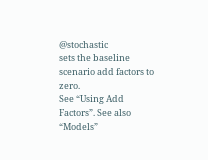@stochastic
sets the baseline scenario add factors to zero.
See “Using Add Factors”. See also “Models”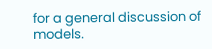for a general discussion of models.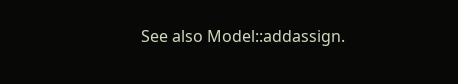See also Model::addassign.